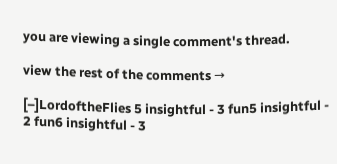you are viewing a single comment's thread.

view the rest of the comments →

[–]LordoftheFlies 5 insightful - 3 fun5 insightful - 2 fun6 insightful - 3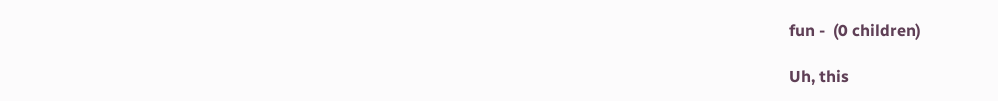fun -  (0 children)

Uh, this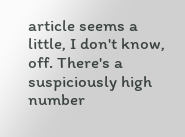article seems a little, I don't know, off. There's a suspiciously high number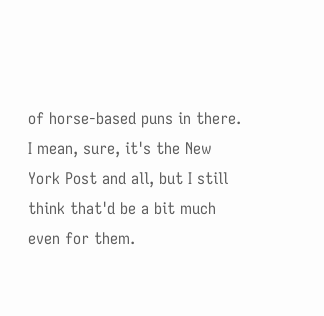of horse-based puns in there. I mean, sure, it's the New York Post and all, but I still think that'd be a bit much even for them.